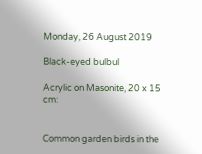Monday, 26 August 2019

Black-eyed bulbul

Acrylic on Masonite, 20 x 15 cm:


Common garden birds in the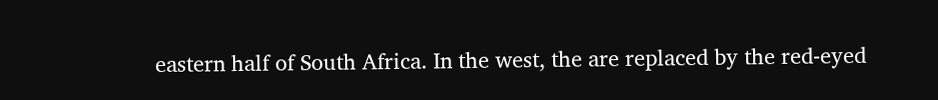eastern half of South Africa. In the west, the are replaced by the red-eyed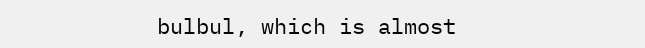bulbul, which is almost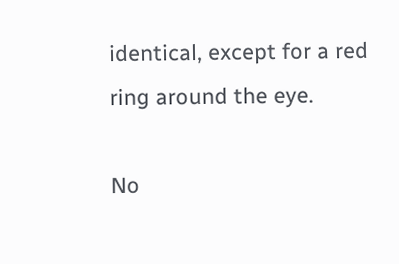identical, except for a red ring around the eye.

No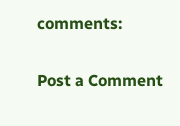comments:

Post a Comment